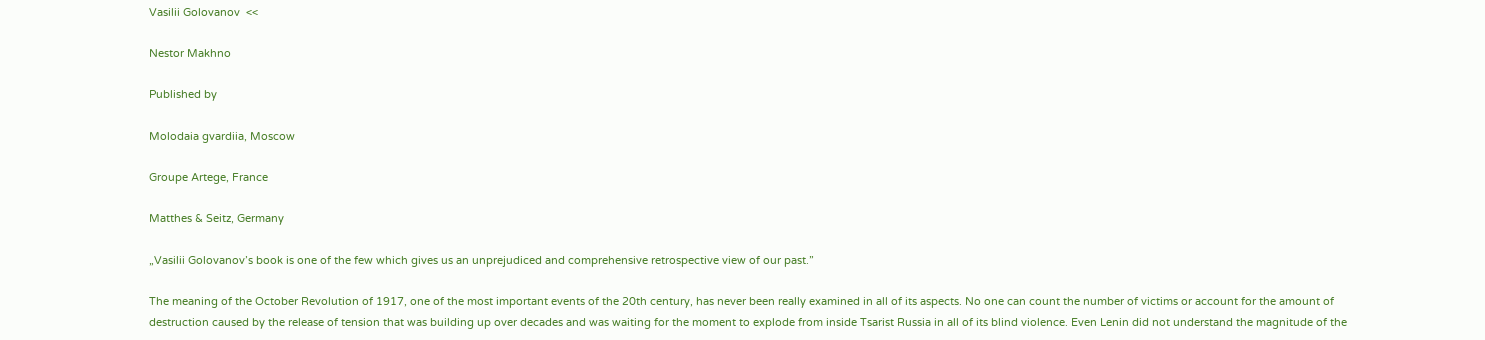Vasilii Golovanov  <<

Nestor Makhno

Published by

Molodaia gvardiia, Moscow

Groupe Artege, France

Matthes & Seitz, Germany

„Vasilii Golovanov’s book is one of the few which gives us an unprejudiced and comprehensive retrospective view of our past.”

The meaning of the October Revolution of 1917, one of the most important events of the 20th century, has never been really examined in all of its aspects. No one can count the number of victims or account for the amount of destruction caused by the release of tension that was building up over decades and was waiting for the moment to explode from inside Tsarist Russia in all of its blind violence. Even Lenin did not understand the magnitude of the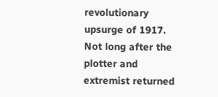revolutionary upsurge of 1917. Not long after the plotter and extremist returned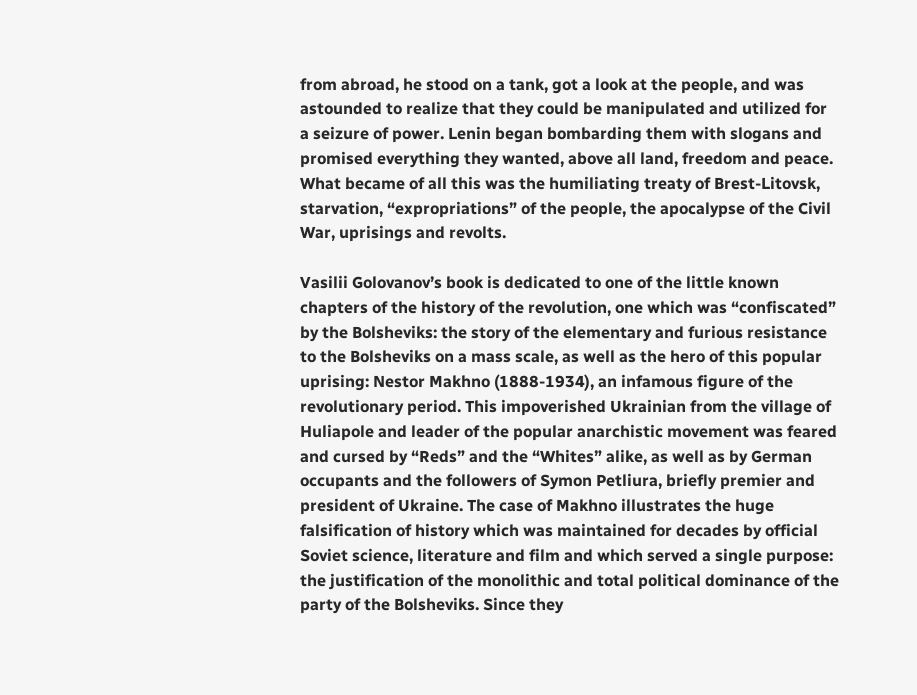from abroad, he stood on a tank, got a look at the people, and was astounded to realize that they could be manipulated and utilized for a seizure of power. Lenin began bombarding them with slogans and promised everything they wanted, above all land, freedom and peace. What became of all this was the humiliating treaty of Brest-Litovsk, starvation, “expropriations” of the people, the apocalypse of the Civil War, uprisings and revolts.

Vasilii Golovanov’s book is dedicated to one of the little known chapters of the history of the revolution, one which was “confiscated” by the Bolsheviks: the story of the elementary and furious resistance to the Bolsheviks on a mass scale, as well as the hero of this popular uprising: Nestor Makhno (1888-1934), an infamous figure of the revolutionary period. This impoverished Ukrainian from the village of Huliapole and leader of the popular anarchistic movement was feared and cursed by “Reds” and the “Whites” alike, as well as by German occupants and the followers of Symon Petliura, briefly premier and president of Ukraine. The case of Makhno illustrates the huge falsification of history which was maintained for decades by official Soviet science, literature and film and which served a single purpose: the justification of the monolithic and total political dominance of the party of the Bolsheviks. Since they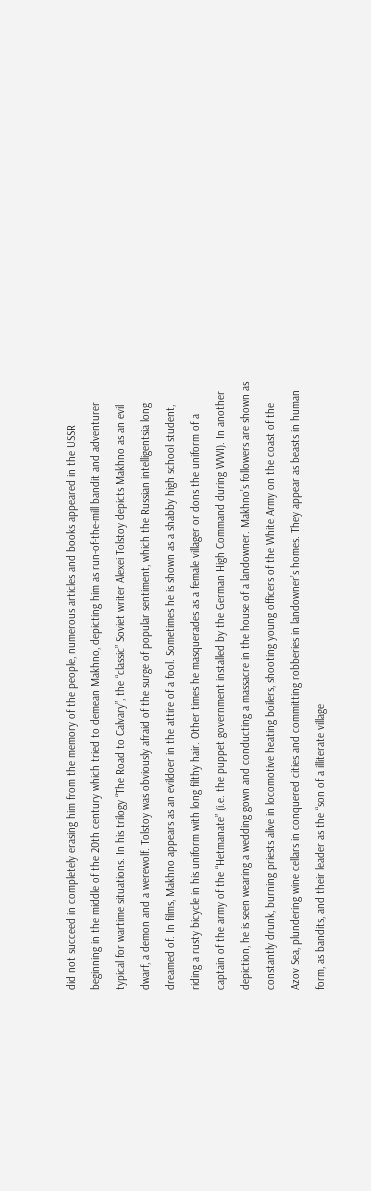did not succeed in completely erasing him from the memory of the people, numerous articles and books appeared in the USSR beginning in the middle of the 20th century which tried to demean Makhno, depicting him as run-of-the-mill bandit and adventurer typical for wartime situations. In his trilogy “The Road to Calvary”, the “classic” Soviet writer Alexei Tolstoy depicts Makhno as an evil dwarf, a demon and a werewolf. Tolstoy was obviously afraid of the surge of popular sentiment, which the Russian intelligentsia long dreamed of. In films, Makhno appears as an evildoer in the attire of a fool. Sometimes he is shown as a shabby high school student, riding a rusty bicycle in his uniform with long filthy hair. Other times he masquerades as a female villager or dons the uniform of a captain of the army of the “Hetmanate” (i.e. the puppet government installed by the German High Command during WWI). In another depiction, he is seen wearing a wedding gown and conducting a massacre in the house of a landowner. Makhno’s followers are shown as constantly drunk, burning priests alive in locomotive heating boilers, shooting young officers of the White Army on the coast of the Azov Sea, plundering wine cellars in conquered cities and committing robberies in landowner’s homes. They appear as beasts in human form, as bandits, and their leader as the “son of a illiterate village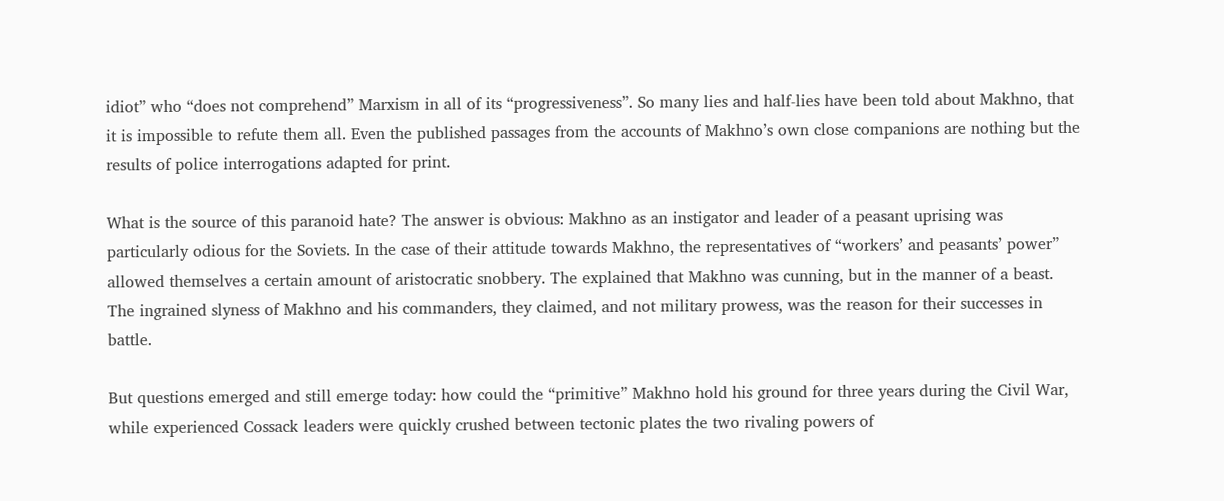idiot” who “does not comprehend” Marxism in all of its “progressiveness”. So many lies and half-lies have been told about Makhno, that it is impossible to refute them all. Even the published passages from the accounts of Makhno’s own close companions are nothing but the results of police interrogations adapted for print.

What is the source of this paranoid hate? The answer is obvious: Makhno as an instigator and leader of a peasant uprising was particularly odious for the Soviets. In the case of their attitude towards Makhno, the representatives of “workers’ and peasants’ power” allowed themselves a certain amount of aristocratic snobbery. The explained that Makhno was cunning, but in the manner of a beast. The ingrained slyness of Makhno and his commanders, they claimed, and not military prowess, was the reason for their successes in battle.

But questions emerged and still emerge today: how could the “primitive” Makhno hold his ground for three years during the Civil War, while experienced Cossack leaders were quickly crushed between tectonic plates the two rivaling powers of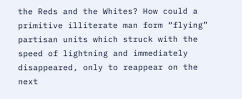the Reds and the Whites? How could a primitive illiterate man form “flying” partisan units which struck with the speed of lightning and immediately disappeared, only to reappear on the next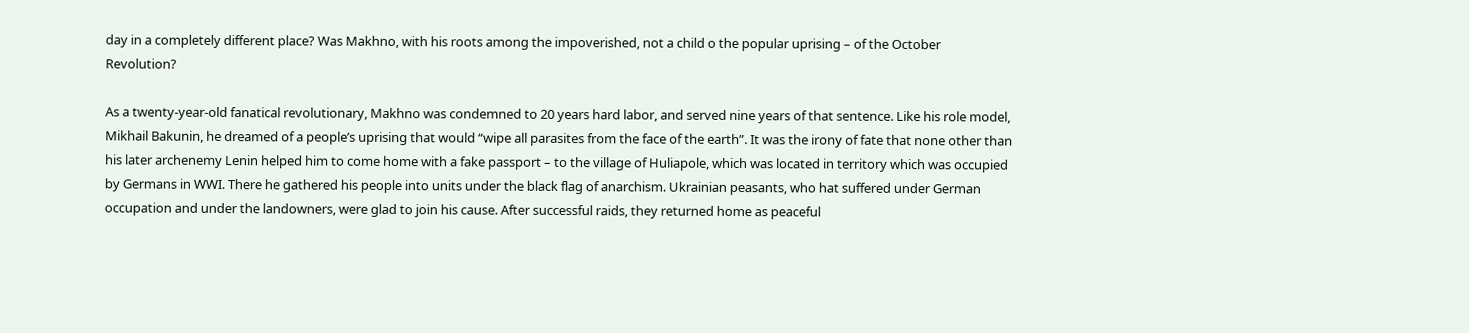day in a completely different place? Was Makhno, with his roots among the impoverished, not a child o the popular uprising – of the October Revolution?

As a twenty-year-old fanatical revolutionary, Makhno was condemned to 20 years hard labor, and served nine years of that sentence. Like his role model, Mikhail Bakunin, he dreamed of a people’s uprising that would “wipe all parasites from the face of the earth”. It was the irony of fate that none other than his later archenemy Lenin helped him to come home with a fake passport – to the village of Huliapole, which was located in territory which was occupied by Germans in WWI. There he gathered his people into units under the black flag of anarchism. Ukrainian peasants, who hat suffered under German occupation and under the landowners, were glad to join his cause. After successful raids, they returned home as peaceful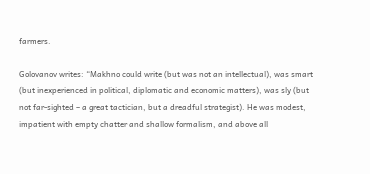farmers.

Golovanov writes: “Makhno could write (but was not an intellectual), was smart (but inexperienced in political, diplomatic and economic matters), was sly (but not far-sighted – a great tactician, but a dreadful strategist). He was modest, impatient with empty chatter and shallow formalism, and above all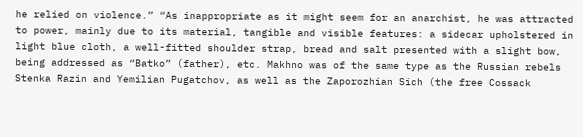he relied on violence.” “As inappropriate as it might seem for an anarchist, he was attracted to power, mainly due to its material, tangible and visible features: a sidecar upholstered in light blue cloth, a well-fitted shoulder strap, bread and salt presented with a slight bow, being addressed as “Batko” (father), etc. Makhno was of the same type as the Russian rebels Stenka Razin and Yemilian Pugatchov, as well as the Zaporozhian Sich (the free Cossack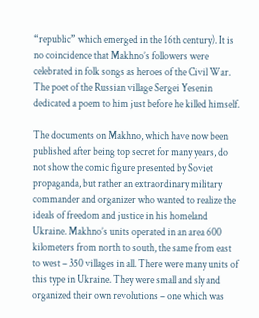“republic” which emerged in the 16th century). It is no coincidence that Makhno’s followers were celebrated in folk songs as heroes of the Civil War. The poet of the Russian village Sergei Yesenin dedicated a poem to him just before he killed himself.

The documents on Makhno, which have now been published after being top secret for many years, do not show the comic figure presented by Soviet propaganda, but rather an extraordinary military commander and organizer who wanted to realize the ideals of freedom and justice in his homeland Ukraine. Makhno’s units operated in an area 600 kilometers from north to south, the same from east to west – 350 villages in all. There were many units of this type in Ukraine. They were small and sly and organized their own revolutions – one which was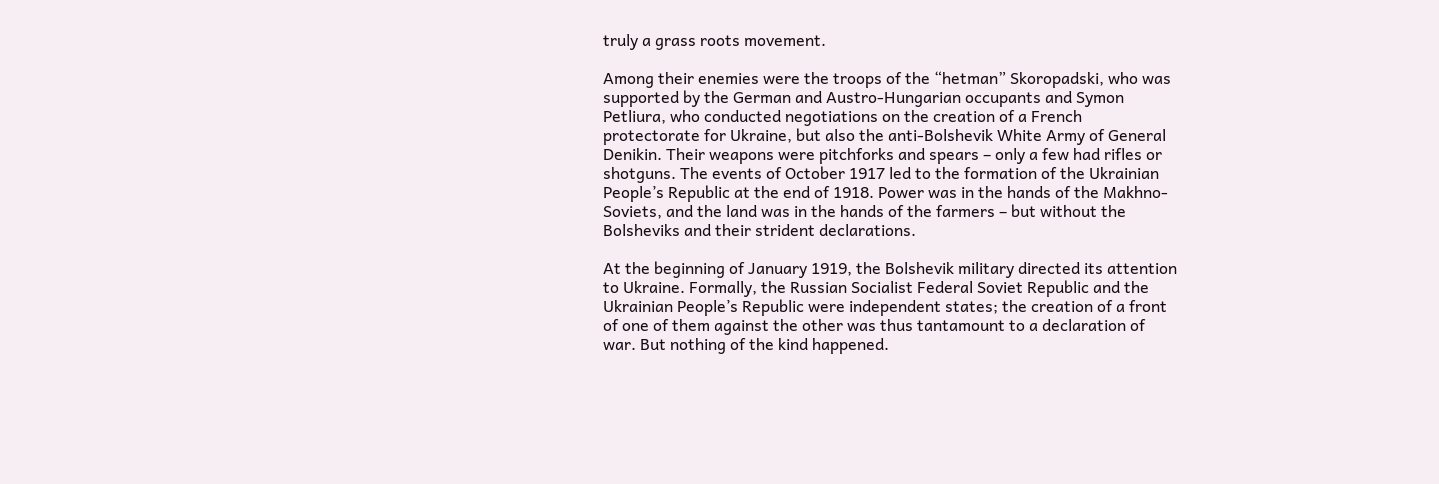truly a grass roots movement.

Among their enemies were the troops of the “hetman” Skoropadski, who was supported by the German and Austro-Hungarian occupants and Symon Petliura, who conducted negotiations on the creation of a French protectorate for Ukraine, but also the anti-Bolshevik White Army of General Denikin. Their weapons were pitchforks and spears – only a few had rifles or shotguns. The events of October 1917 led to the formation of the Ukrainian People’s Republic at the end of 1918. Power was in the hands of the Makhno-Soviets, and the land was in the hands of the farmers – but without the Bolsheviks and their strident declarations.

At the beginning of January 1919, the Bolshevik military directed its attention to Ukraine. Formally, the Russian Socialist Federal Soviet Republic and the Ukrainian People’s Republic were independent states; the creation of a front of one of them against the other was thus tantamount to a declaration of war. But nothing of the kind happened.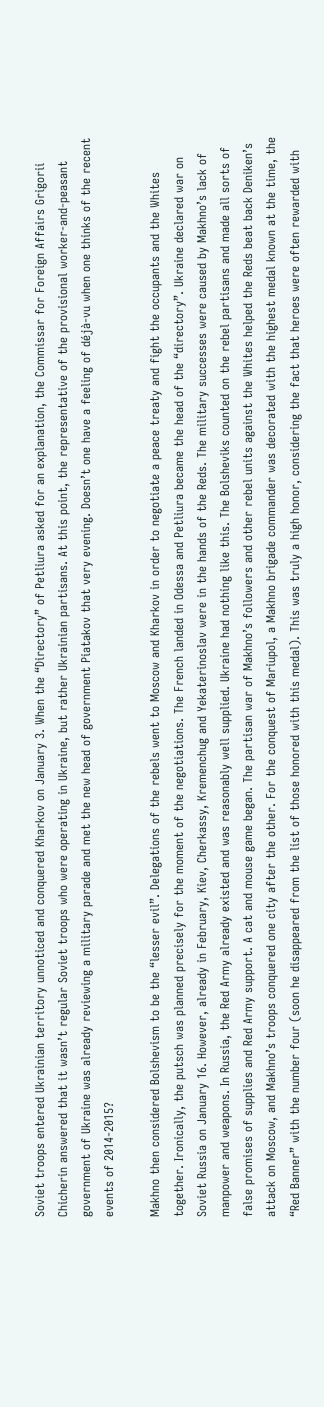Soviet troops entered Ukrainian territory unnoticed and conquered Kharkov on January 3. When the “Directory” of Petliura asked for an explanation, the Commissar for Foreign Affairs Grigorii Chicherin answered that it wasn’t regular Soviet troops who were operating in Ukraine, but rather Ukrainian partisans. At this point, the representative of the provisional worker-and-peasant government of Ukraine was already reviewing a military parade and met the new head of government Piatakov that very evening. Doesn’t one have a feeling of déjà-vu when one thinks of the recent events of 2014-2015?

Makhno then considered Bolshevism to be the “lesser evil”. Delegations of the rebels went to Moscow and Kharkov in order to negotiate a peace treaty and fight the occupants and the Whites together. Ironically, the putsch was planned precisely for the moment of the negotiations. The French landed in Odessa and Petliura became the head of the “directory”. Ukraine declared war on Soviet Russia on January 16. However, already in February, Kiev, Cherkassy, Kremenchug and Yekaterinoslav were in the hands of the Reds. The military successes were caused by Makhno’s lack of manpower and weapons. In Russia, the Red Army already existed and was reasonably well supplied. Ukraine had nothing like this. The Bolsheviks counted on the rebel partisans and made all sorts of false promises of supplies and Red Army support. A cat and mouse game began. The partisan war of Makhno’s followers and other rebel units against the Whites helped the Reds beat back Deniken’s attack on Moscow, and Makhno’s troops conquered one city after the other. For the conquest of Mariupol, a Makhno brigade commander was decorated with the highest medal known at the time, the “Red Banner” with the number four (soon he disappeared from the list of those honored with this medal). This was truly a high honor, considering the fact that heroes were often rewarded with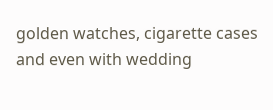golden watches, cigarette cases and even with wedding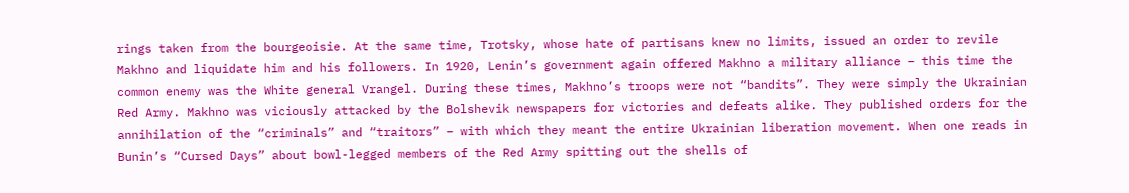rings taken from the bourgeoisie. At the same time, Trotsky, whose hate of partisans knew no limits, issued an order to revile Makhno and liquidate him and his followers. In 1920, Lenin’s government again offered Makhno a military alliance – this time the common enemy was the White general Vrangel. During these times, Makhno’s troops were not “bandits”. They were simply the Ukrainian Red Army. Makhno was viciously attacked by the Bolshevik newspapers for victories and defeats alike. They published orders for the annihilation of the “criminals” and “traitors” – with which they meant the entire Ukrainian liberation movement. When one reads in Bunin’s “Cursed Days” about bowl-legged members of the Red Army spitting out the shells of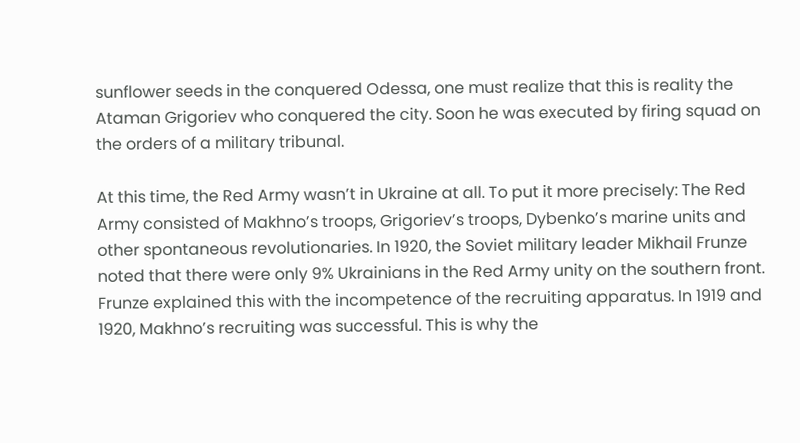sunflower seeds in the conquered Odessa, one must realize that this is reality the Ataman Grigoriev who conquered the city. Soon he was executed by firing squad on the orders of a military tribunal.

At this time, the Red Army wasn’t in Ukraine at all. To put it more precisely: The Red Army consisted of Makhno’s troops, Grigoriev’s troops, Dybenko’s marine units and other spontaneous revolutionaries. In 1920, the Soviet military leader Mikhail Frunze noted that there were only 9% Ukrainians in the Red Army unity on the southern front. Frunze explained this with the incompetence of the recruiting apparatus. In 1919 and 1920, Makhno’s recruiting was successful. This is why the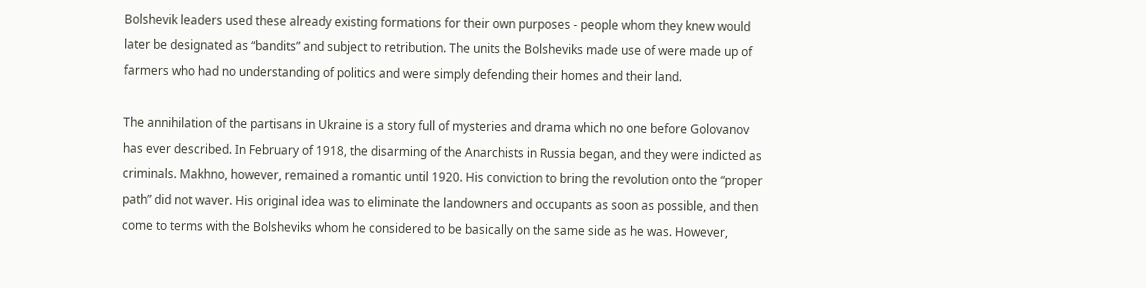Bolshevik leaders used these already existing formations for their own purposes - people whom they knew would later be designated as “bandits” and subject to retribution. The units the Bolsheviks made use of were made up of farmers who had no understanding of politics and were simply defending their homes and their land.

The annihilation of the partisans in Ukraine is a story full of mysteries and drama which no one before Golovanov has ever described. In February of 1918, the disarming of the Anarchists in Russia began, and they were indicted as criminals. Makhno, however, remained a romantic until 1920. His conviction to bring the revolution onto the “proper path” did not waver. His original idea was to eliminate the landowners and occupants as soon as possible, and then come to terms with the Bolsheviks whom he considered to be basically on the same side as he was. However,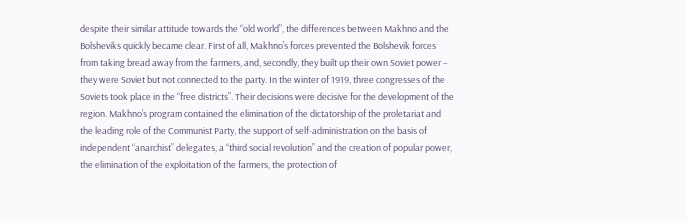despite their similar attitude towards the “old world”, the differences between Makhno and the Bolsheviks quickly became clear. First of all, Makhno’s forces prevented the Bolshevik forces from taking bread away from the farmers, and, secondly, they built up their own Soviet power – they were Soviet but not connected to the party. In the winter of 1919, three congresses of the Soviets took place in the “free districts”. Their decisions were decisive for the development of the region. Makhno’s program contained the elimination of the dictatorship of the proletariat and the leading role of the Communist Party, the support of self-administration on the basis of independent “anarchist” delegates, a “third social revolution” and the creation of popular power, the elimination of the exploitation of the farmers, the protection of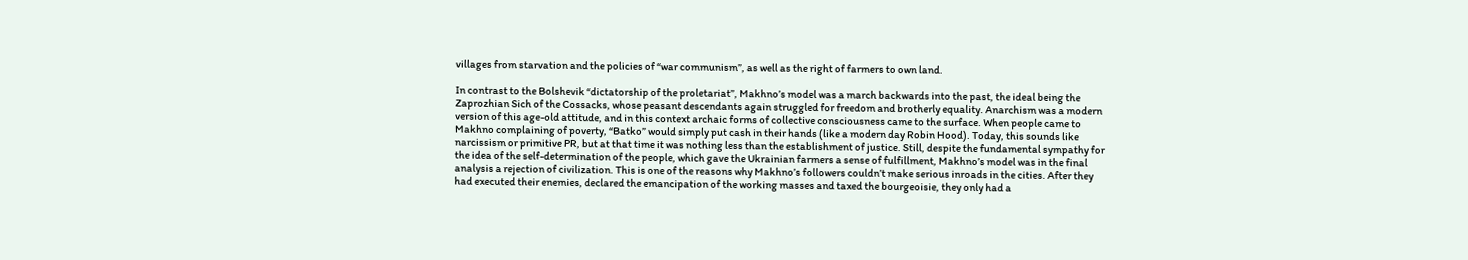villages from starvation and the policies of “war communism”, as well as the right of farmers to own land.

In contrast to the Bolshevik “dictatorship of the proletariat”, Makhno’s model was a march backwards into the past, the ideal being the Zaprozhian Sich of the Cossacks, whose peasant descendants again struggled for freedom and brotherly equality. Anarchism was a modern version of this age-old attitude, and in this context archaic forms of collective consciousness came to the surface. When people came to Makhno complaining of poverty, “Batko” would simply put cash in their hands (like a modern day Robin Hood). Today, this sounds like narcissism or primitive PR, but at that time it was nothing less than the establishment of justice. Still, despite the fundamental sympathy for the idea of the self-determination of the people, which gave the Ukrainian farmers a sense of fulfillment, Makhno’s model was in the final analysis a rejection of civilization. This is one of the reasons why Makhno’s followers couldn’t make serious inroads in the cities. After they had executed their enemies, declared the emancipation of the working masses and taxed the bourgeoisie, they only had a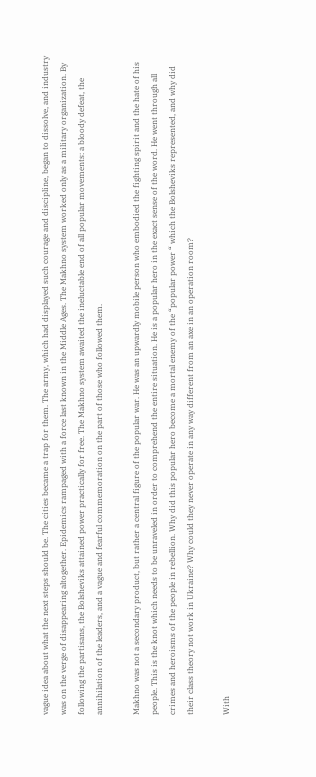vague idea about what the next steps should be. The cities became a trap for them. The army, which had displayed such courage and discipline, began to dissolve, and industry was on the verge of disappearing altogether. Epidemics rampaged with a force last known in the Middle Ages. The Makhno system worked only as a military organization. By following the partisans, the Bolsheviks attained power practically for free. The Makhno system awaited the ineluctable end of all popular movements: a bloody defeat, the annihilation of the leaders, and a vague and fearful commemoration on the part of those who followed them.

Makhno was not a secondary product, but rather a central figure of the popular war. He was an upwardly mobile person who embodied the fighting spirit and the hate of his people. This is the knot which needs to be unraveled in order to comprehend the entire situation. He is a popular hero in the exact sense of the word. He went through all crimes and heroisms of the people in rebellion. Why did this popular hero become a mortal enemy of the “popular power “ which the Bolsheviks represented, and why did their class theory not work in Ukraine? Why could they never operate in any way different from an axe in an operation room?

With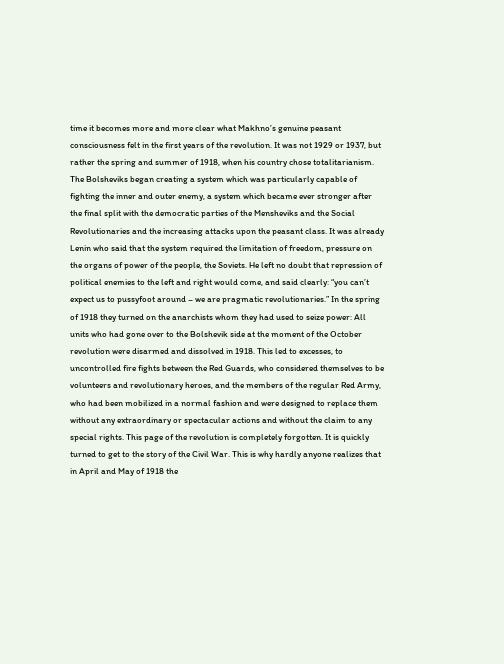time it becomes more and more clear what Makhno’s genuine peasant consciousness felt in the first years of the revolution. It was not 1929 or 1937, but rather the spring and summer of 1918, when his country chose totalitarianism. The Bolsheviks began creating a system which was particularly capable of fighting the inner and outer enemy, a system which became ever stronger after the final split with the democratic parties of the Mensheviks and the Social Revolutionaries and the increasing attacks upon the peasant class. It was already Lenin who said that the system required the limitation of freedom, pressure on the organs of power of the people, the Soviets. He left no doubt that repression of political enemies to the left and right would come, and said clearly: “you can’t expect us to pussyfoot around – we are pragmatic revolutionaries.” In the spring of 1918 they turned on the anarchists whom they had used to seize power: All units who had gone over to the Bolshevik side at the moment of the October revolution were disarmed and dissolved in 1918. This led to excesses, to uncontrolled fire fights between the Red Guards, who considered themselves to be volunteers and revolutionary heroes, and the members of the regular Red Army, who had been mobilized in a normal fashion and were designed to replace them without any extraordinary or spectacular actions and without the claim to any special rights. This page of the revolution is completely forgotten. It is quickly turned to get to the story of the Civil War. This is why hardly anyone realizes that in April and May of 1918 the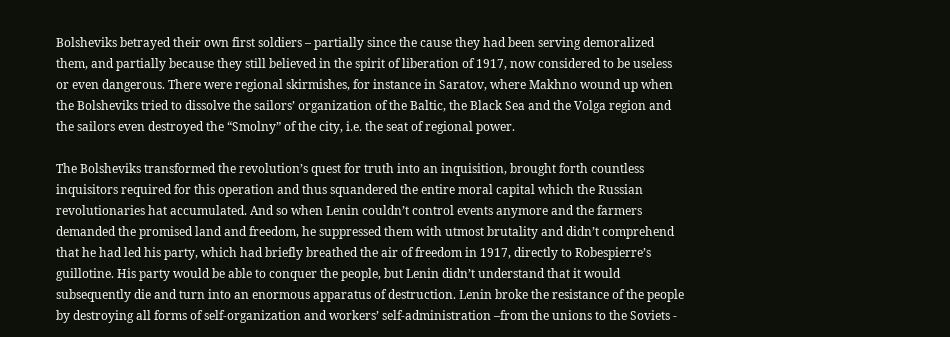Bolsheviks betrayed their own first soldiers – partially since the cause they had been serving demoralized them, and partially because they still believed in the spirit of liberation of 1917, now considered to be useless or even dangerous. There were regional skirmishes, for instance in Saratov, where Makhno wound up when the Bolsheviks tried to dissolve the sailors’ organization of the Baltic, the Black Sea and the Volga region and the sailors even destroyed the “Smolny” of the city, i.e. the seat of regional power.

The Bolsheviks transformed the revolution’s quest for truth into an inquisition, brought forth countless inquisitors required for this operation and thus squandered the entire moral capital which the Russian revolutionaries hat accumulated. And so when Lenin couldn’t control events anymore and the farmers demanded the promised land and freedom, he suppressed them with utmost brutality and didn’t comprehend that he had led his party, which had briefly breathed the air of freedom in 1917, directly to Robespierre’s guillotine. His party would be able to conquer the people, but Lenin didn’t understand that it would subsequently die and turn into an enormous apparatus of destruction. Lenin broke the resistance of the people by destroying all forms of self-organization and workers’ self-administration –from the unions to the Soviets -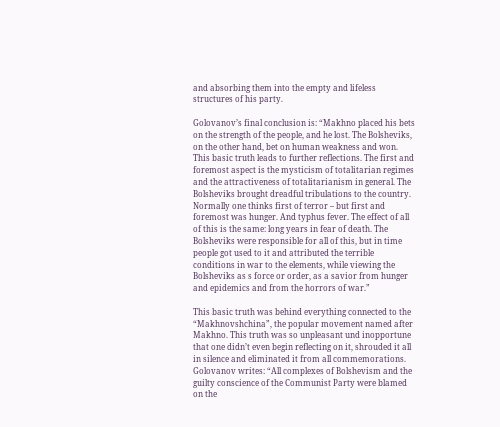and absorbing them into the empty and lifeless structures of his party.

Golovanov’s final conclusion is: “Makhno placed his bets on the strength of the people, and he lost. The Bolsheviks, on the other hand, bet on human weakness and won. This basic truth leads to further reflections. The first and foremost aspect is the mysticism of totalitarian regimes and the attractiveness of totalitarianism in general. The Bolsheviks brought dreadful tribulations to the country. Normally one thinks first of terror – but first and foremost was hunger. And typhus fever. The effect of all of this is the same: long years in fear of death. The Bolsheviks were responsible for all of this, but in time people got used to it and attributed the terrible conditions in war to the elements, while viewing the Bolsheviks as s force or order, as a savior from hunger and epidemics and from the horrors of war.”

This basic truth was behind everything connected to the “Makhnovshchina”, the popular movement named after Makhno. This truth was so unpleasant und inopportune that one didn’t even begin reflecting on it, shrouded it all in silence and eliminated it from all commemorations. Golovanov writes: “All complexes of Bolshevism and the guilty conscience of the Communist Party were blamed on the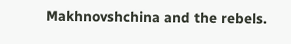Makhnovshchina and the rebels.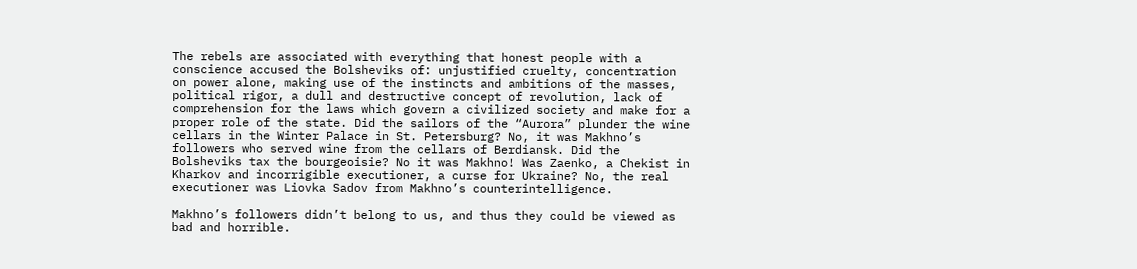The rebels are associated with everything that honest people with a conscience accused the Bolsheviks of: unjustified cruelty, concentration on power alone, making use of the instincts and ambitions of the masses, political rigor, a dull and destructive concept of revolution, lack of comprehension for the laws which govern a civilized society and make for a proper role of the state. Did the sailors of the “Aurora” plunder the wine cellars in the Winter Palace in St. Petersburg? No, it was Makhno’s followers who served wine from the cellars of Berdiansk. Did the Bolsheviks tax the bourgeoisie? No it was Makhno! Was Zaenko, a Chekist in Kharkov and incorrigible executioner, a curse for Ukraine? No, the real executioner was Liovka Sadov from Makhno’s counterintelligence.

Makhno’s followers didn’t belong to us, and thus they could be viewed as bad and horrible.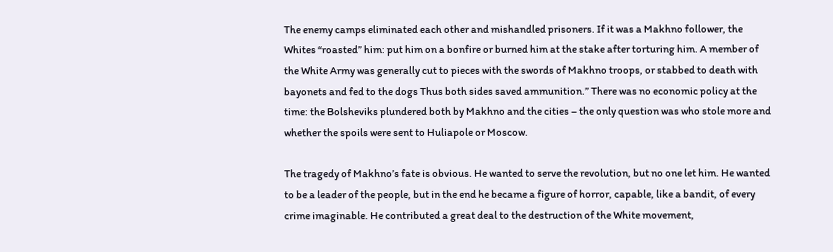The enemy camps eliminated each other and mishandled prisoners. If it was a Makhno follower, the Whites “roasted” him: put him on a bonfire or burned him at the stake after torturing him. A member of the White Army was generally cut to pieces with the swords of Makhno troops, or stabbed to death with bayonets and fed to the dogs Thus both sides saved ammunition.” There was no economic policy at the time: the Bolsheviks plundered both by Makhno and the cities – the only question was who stole more and whether the spoils were sent to Huliapole or Moscow.

The tragedy of Makhno’s fate is obvious. He wanted to serve the revolution, but no one let him. He wanted to be a leader of the people, but in the end he became a figure of horror, capable, like a bandit, of every crime imaginable. He contributed a great deal to the destruction of the White movement,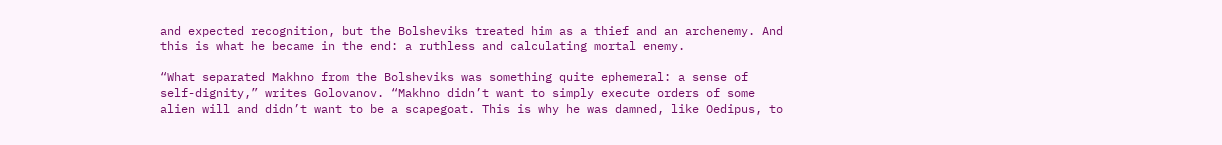and expected recognition, but the Bolsheviks treated him as a thief and an archenemy. And this is what he became in the end: a ruthless and calculating mortal enemy.

“What separated Makhno from the Bolsheviks was something quite ephemeral: a sense of self-dignity,” writes Golovanov. “Makhno didn’t want to simply execute orders of some alien will and didn’t want to be a scapegoat. This is why he was damned, like Oedipus, to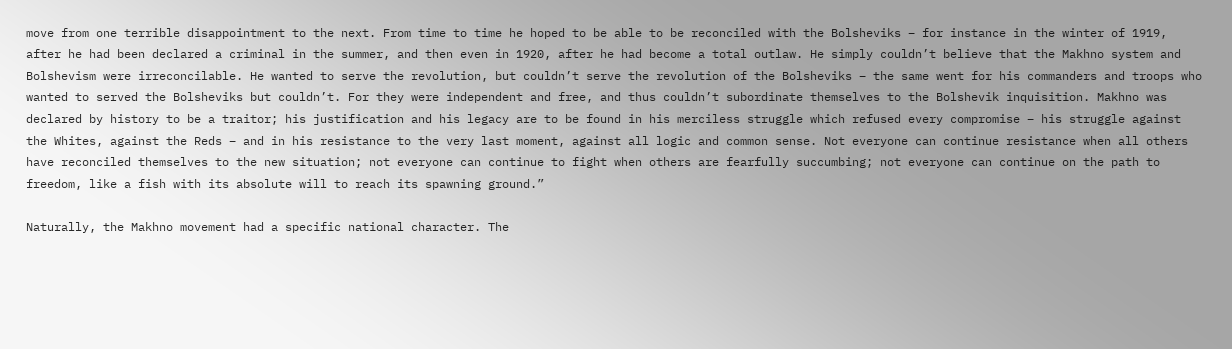move from one terrible disappointment to the next. From time to time he hoped to be able to be reconciled with the Bolsheviks – for instance in the winter of 1919, after he had been declared a criminal in the summer, and then even in 1920, after he had become a total outlaw. He simply couldn’t believe that the Makhno system and Bolshevism were irreconcilable. He wanted to serve the revolution, but couldn’t serve the revolution of the Bolsheviks – the same went for his commanders and troops who wanted to served the Bolsheviks but couldn’t. For they were independent and free, and thus couldn’t subordinate themselves to the Bolshevik inquisition. Makhno was declared by history to be a traitor; his justification and his legacy are to be found in his merciless struggle which refused every compromise – his struggle against the Whites, against the Reds – and in his resistance to the very last moment, against all logic and common sense. Not everyone can continue resistance when all others have reconciled themselves to the new situation; not everyone can continue to fight when others are fearfully succumbing; not everyone can continue on the path to freedom, like a fish with its absolute will to reach its spawning ground.”

Naturally, the Makhno movement had a specific national character. The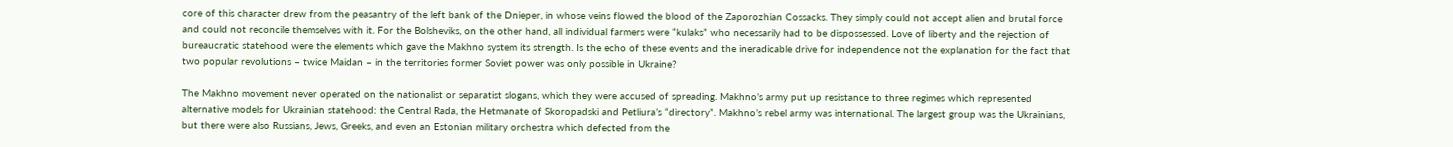core of this character drew from the peasantry of the left bank of the Dnieper, in whose veins flowed the blood of the Zaporozhian Cossacks. They simply could not accept alien and brutal force and could not reconcile themselves with it. For the Bolsheviks, on the other hand, all individual farmers were “kulaks” who necessarily had to be dispossessed. Love of liberty and the rejection of bureaucratic statehood were the elements which gave the Makhno system its strength. Is the echo of these events and the ineradicable drive for independence not the explanation for the fact that two popular revolutions – twice Maidan – in the territories former Soviet power was only possible in Ukraine?

The Makhno movement never operated on the nationalist or separatist slogans, which they were accused of spreading. Makhno’s army put up resistance to three regimes which represented alternative models for Ukrainian statehood: the Central Rada, the Hetmanate of Skoropadski and Petliura’s “directory”. Makhno’s rebel army was international. The largest group was the Ukrainians, but there were also Russians, Jews, Greeks, and even an Estonian military orchestra which defected from the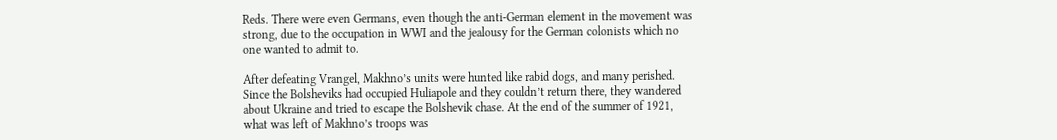Reds. There were even Germans, even though the anti-German element in the movement was strong, due to the occupation in WWI and the jealousy for the German colonists which no one wanted to admit to.

After defeating Vrangel, Makhno’s units were hunted like rabid dogs, and many perished. Since the Bolsheviks had occupied Huliapole and they couldn’t return there, they wandered about Ukraine and tried to escape the Bolshevik chase. At the end of the summer of 1921, what was left of Makhno’s troops was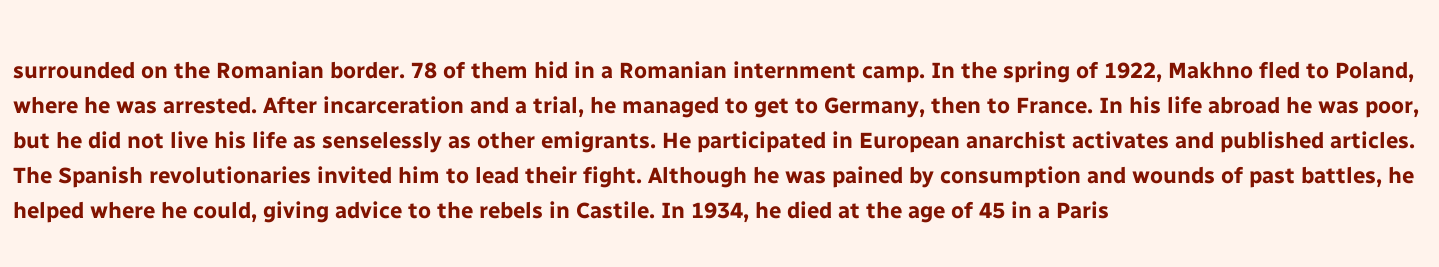surrounded on the Romanian border. 78 of them hid in a Romanian internment camp. In the spring of 1922, Makhno fled to Poland, where he was arrested. After incarceration and a trial, he managed to get to Germany, then to France. In his life abroad he was poor, but he did not live his life as senselessly as other emigrants. He participated in European anarchist activates and published articles. The Spanish revolutionaries invited him to lead their fight. Although he was pained by consumption and wounds of past battles, he helped where he could, giving advice to the rebels in Castile. In 1934, he died at the age of 45 in a Paris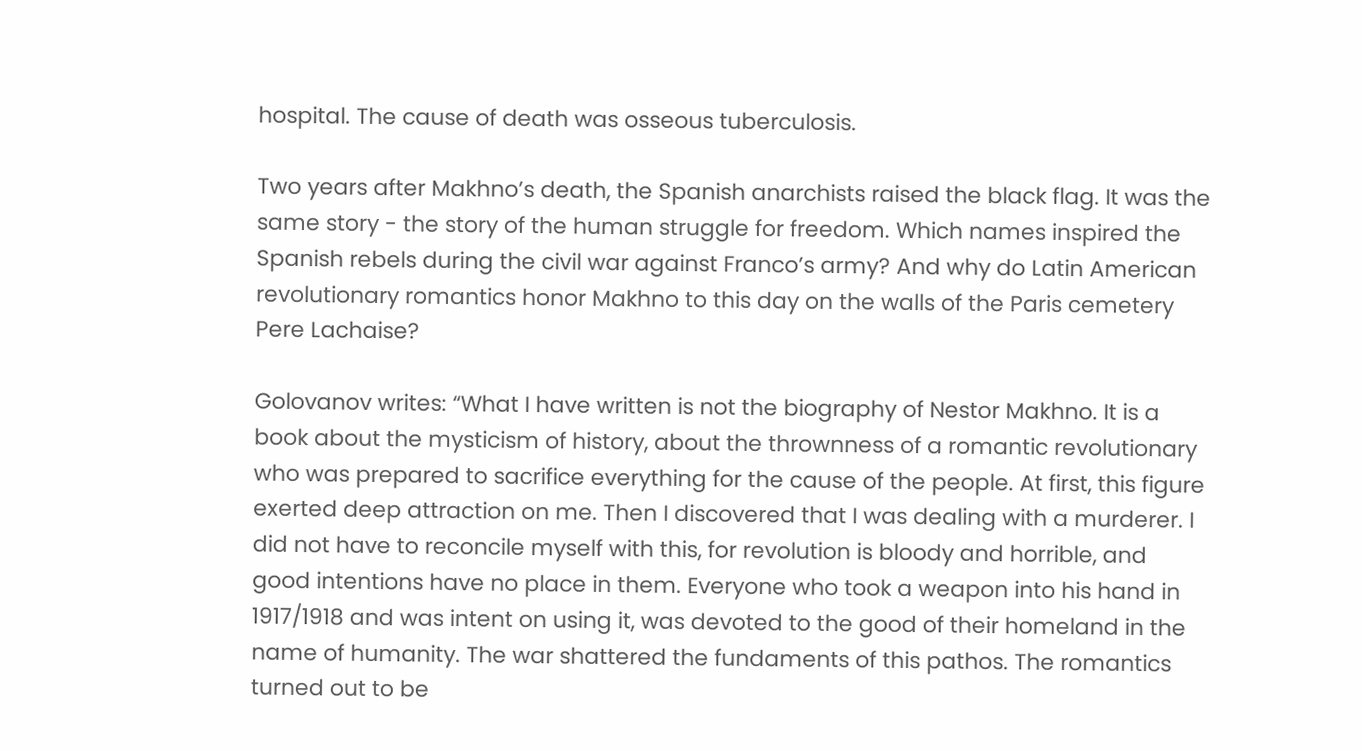hospital. The cause of death was osseous tuberculosis.

Two years after Makhno’s death, the Spanish anarchists raised the black flag. It was the same story - the story of the human struggle for freedom. Which names inspired the Spanish rebels during the civil war against Franco’s army? And why do Latin American revolutionary romantics honor Makhno to this day on the walls of the Paris cemetery Pere Lachaise?

Golovanov writes: “What I have written is not the biography of Nestor Makhno. It is a book about the mysticism of history, about the thrownness of a romantic revolutionary who was prepared to sacrifice everything for the cause of the people. At first, this figure exerted deep attraction on me. Then I discovered that I was dealing with a murderer. I did not have to reconcile myself with this, for revolution is bloody and horrible, and good intentions have no place in them. Everyone who took a weapon into his hand in 1917/1918 and was intent on using it, was devoted to the good of their homeland in the name of humanity. The war shattered the fundaments of this pathos. The romantics turned out to be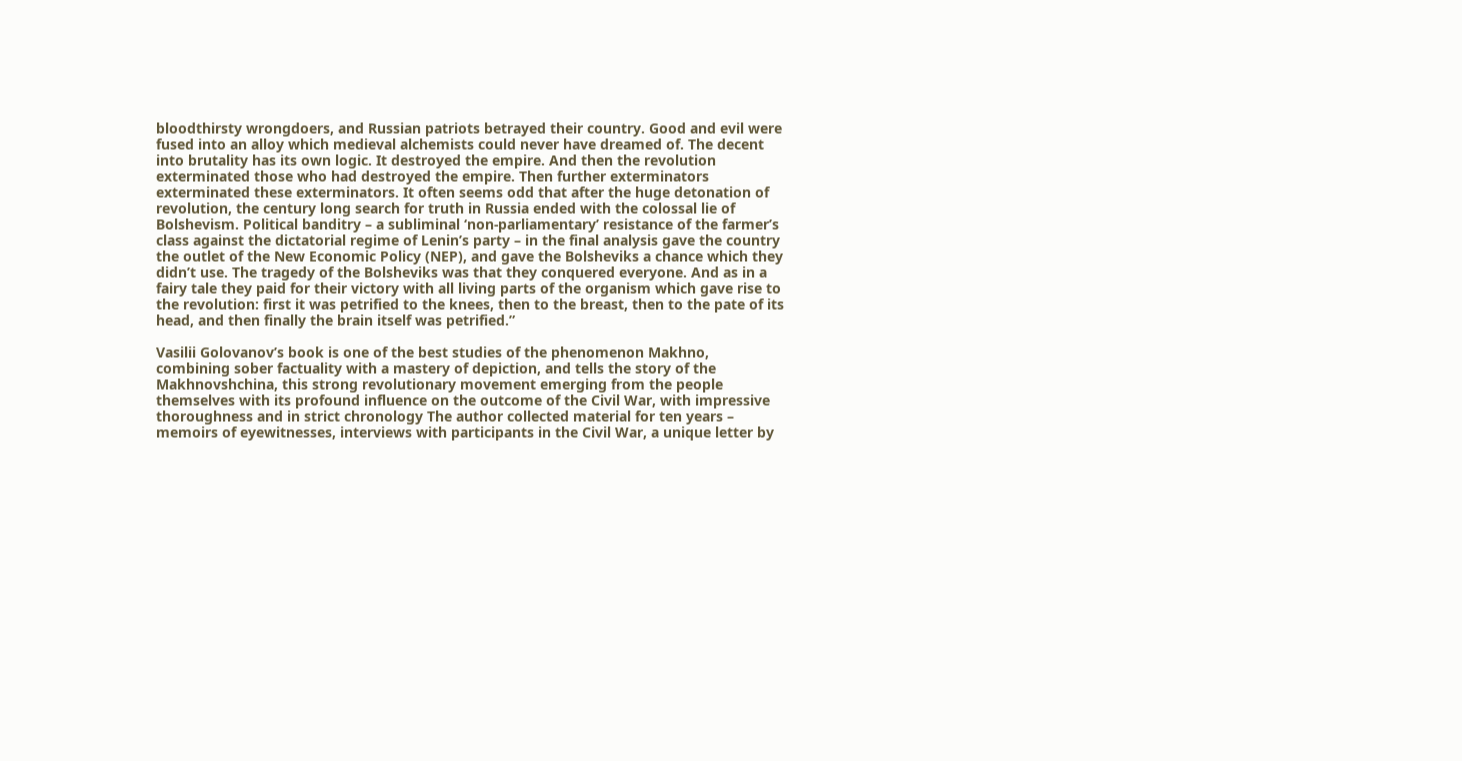bloodthirsty wrongdoers, and Russian patriots betrayed their country. Good and evil were fused into an alloy which medieval alchemists could never have dreamed of. The decent into brutality has its own logic. It destroyed the empire. And then the revolution exterminated those who had destroyed the empire. Then further exterminators exterminated these exterminators. It often seems odd that after the huge detonation of revolution, the century long search for truth in Russia ended with the colossal lie of Bolshevism. Political banditry – a subliminal ‘non-parliamentary’ resistance of the farmer’s class against the dictatorial regime of Lenin’s party – in the final analysis gave the country the outlet of the New Economic Policy (NEP), and gave the Bolsheviks a chance which they didn’t use. The tragedy of the Bolsheviks was that they conquered everyone. And as in a fairy tale they paid for their victory with all living parts of the organism which gave rise to the revolution: first it was petrified to the knees, then to the breast, then to the pate of its head, and then finally the brain itself was petrified.”

Vasilii Golovanov’s book is one of the best studies of the phenomenon Makhno, combining sober factuality with a mastery of depiction, and tells the story of the Makhnovshchina, this strong revolutionary movement emerging from the people themselves with its profound influence on the outcome of the Civil War, with impressive thoroughness and in strict chronology The author collected material for ten years – memoirs of eyewitnesses, interviews with participants in the Civil War, a unique letter by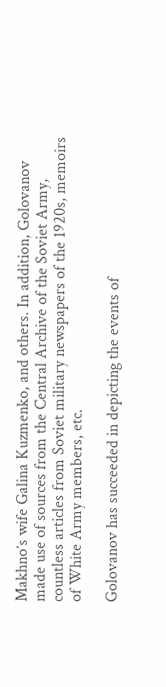Makhno’s wife Galina Kuzmenko, and others. In addition, Golovanov made use of sources from the Central Archive of the Soviet Army, countless articles from Soviet military newspapers of the 1920s, memoirs of White Army members, etc.

Golovanov has succeeded in depicting the events of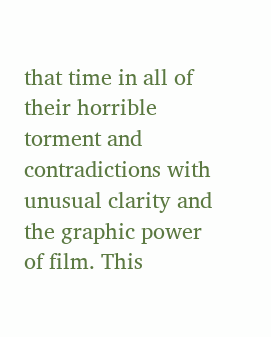that time in all of their horrible torment and contradictions with unusual clarity and the graphic power of film. This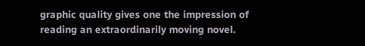graphic quality gives one the impression of reading an extraordinarily moving novel.